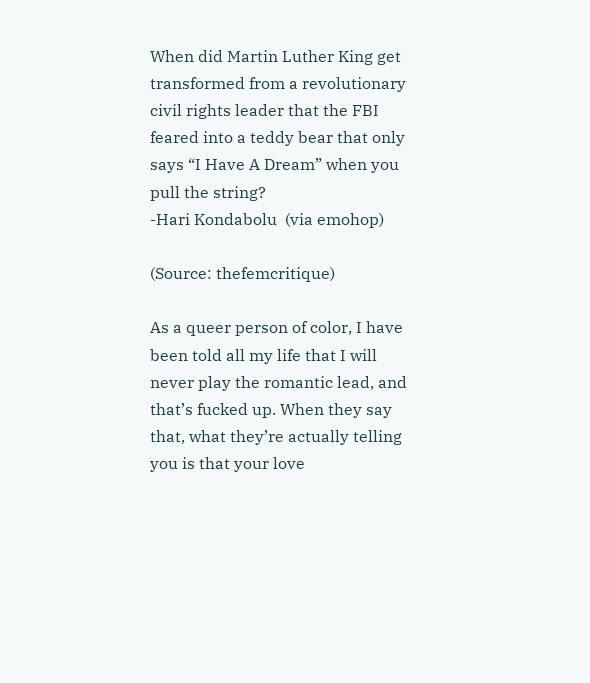When did Martin Luther King get transformed from a revolutionary civil rights leader that the FBI feared into a teddy bear that only says “I Have A Dream” when you pull the string?
-Hari Kondabolu  (via emohop)

(Source: thefemcritique)

As a queer person of color, I have been told all my life that I will never play the romantic lead, and that’s fucked up. When they say that, what they’re actually telling you is that your love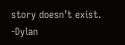story doesn’t exist.
-Dylan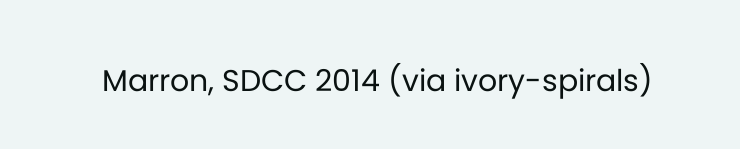Marron, SDCC 2014 (via ivory-spirals)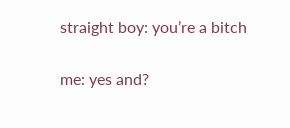straight boy: you’re a bitch

me: yes and?